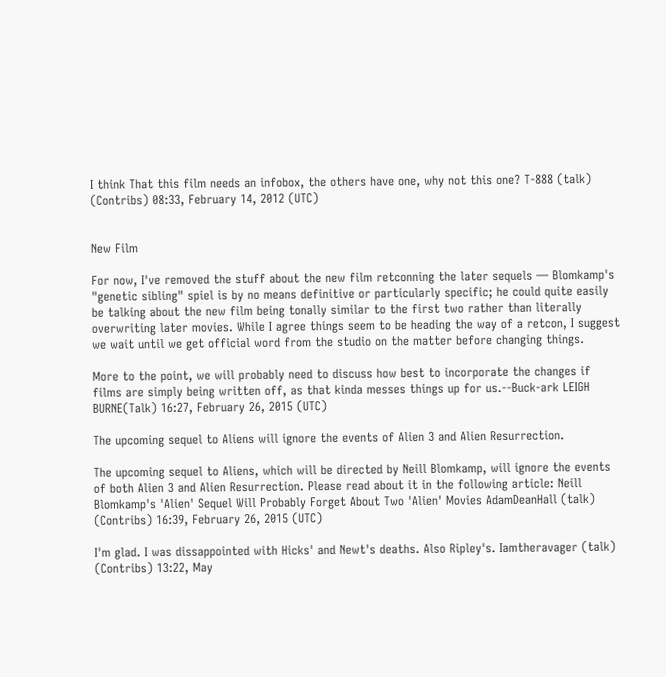I think That this film needs an infobox, the others have one, why not this one? T-888 (talk) (Contribs) 08:33, February 14, 2012 (UTC)


New Film

For now, I've removed the stuff about the new film retconning the later sequels — Blomkamp's "genetic sibling" spiel is by no means definitive or particularly specific; he could quite easily be talking about the new film being tonally similar to the first two rather than literally overwriting later movies. While I agree things seem to be heading the way of a retcon, I suggest we wait until we get official word from the studio on the matter before changing things.

More to the point, we will probably need to discuss how best to incorporate the changes if films are simply being written off, as that kinda messes things up for us.--Buck-ark LEIGH BURNE(Talk) 16:27, February 26, 2015 (UTC)

The upcoming sequel to Aliens will ignore the events of Alien 3 and Alien Resurrection.

The upcoming sequel to Aliens, which will be directed by Neill Blomkamp, will ignore the events of both Alien 3 and Alien Resurrection. Please read about it in the following article: Neill Blomkamp's 'Alien' Sequel Will Probably Forget About Two 'Alien' Movies AdamDeanHall (talk) (Contribs) 16:39, February 26, 2015 (UTC)

I'm glad. I was dissappointed with Hicks' and Newt's deaths. Also Ripley's. Iamtheravager (talk) (Contribs) 13:22, May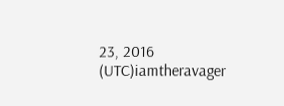23, 2016 (UTC)iamtheravager